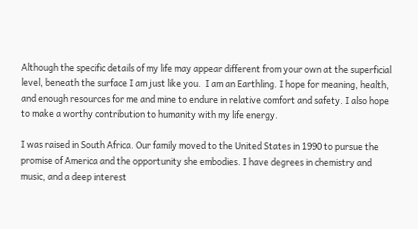Although the specific details of my life may appear different from your own at the superficial level, beneath the surface I am just like you.  I am an Earthling. I hope for meaning, health, and enough resources for me and mine to endure in relative comfort and safety. I also hope to make a worthy contribution to humanity with my life energy.

I was raised in South Africa. Our family moved to the United States in 1990 to pursue the promise of America and the opportunity she embodies. I have degrees in chemistry and music, and a deep interest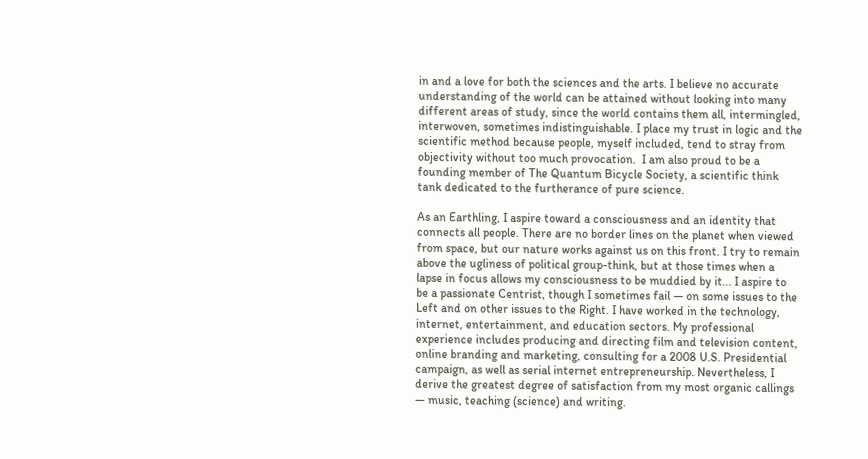in and a love for both the sciences and the arts. I believe no accurate understanding of the world can be attained without looking into many different areas of study, since the world contains them all, intermingled, interwoven, sometimes indistinguishable. I place my trust in logic and the scientific method because people, myself included, tend to stray from objectivity without too much provocation.  I am also proud to be a founding member of The Quantum Bicycle Society, a scientific think tank dedicated to the furtherance of pure science.

As an Earthling, I aspire toward a consciousness and an identity that connects all people. There are no border lines on the planet when viewed from space, but our nature works against us on this front. I try to remain above the ugliness of political group-think, but at those times when a lapse in focus allows my consciousness to be muddied by it... I aspire to be a passionate Centrist, though I sometimes fail — on some issues to the Left and on other issues to the Right. I have worked in the technology, internet, entertainment, and education sectors. My professional experience includes producing and directing film and television content, online branding and marketing, consulting for a 2008 U.S. Presidential campaign, as well as serial internet entrepreneurship. Nevertheless, I derive the greatest degree of satisfaction from my most organic callings — music, teaching (science) and writing.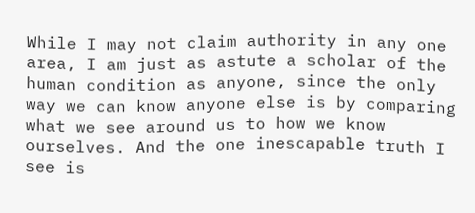While I may not claim authority in any one area, I am just as astute a scholar of the human condition as anyone, since the only way we can know anyone else is by comparing what we see around us to how we know ourselves. And the one inescapable truth I see is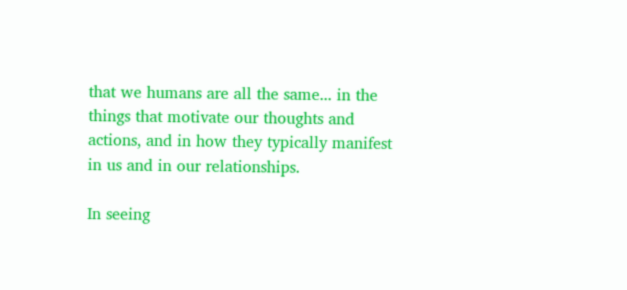that we humans are all the same... in the things that motivate our thoughts and actions, and in how they typically manifest in us and in our relationships.

In seeing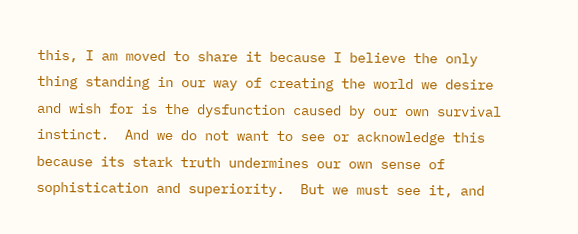this, I am moved to share it because I believe the only thing standing in our way of creating the world we desire and wish for is the dysfunction caused by our own survival instinct.  And we do not want to see or acknowledge this because its stark truth undermines our own sense of sophistication and superiority.  But we must see it, and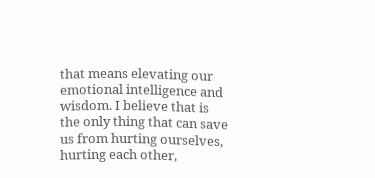that means elevating our emotional intelligence and wisdom. I believe that is the only thing that can save us from hurting ourselves, hurting each other,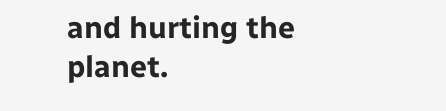and hurting the planet.